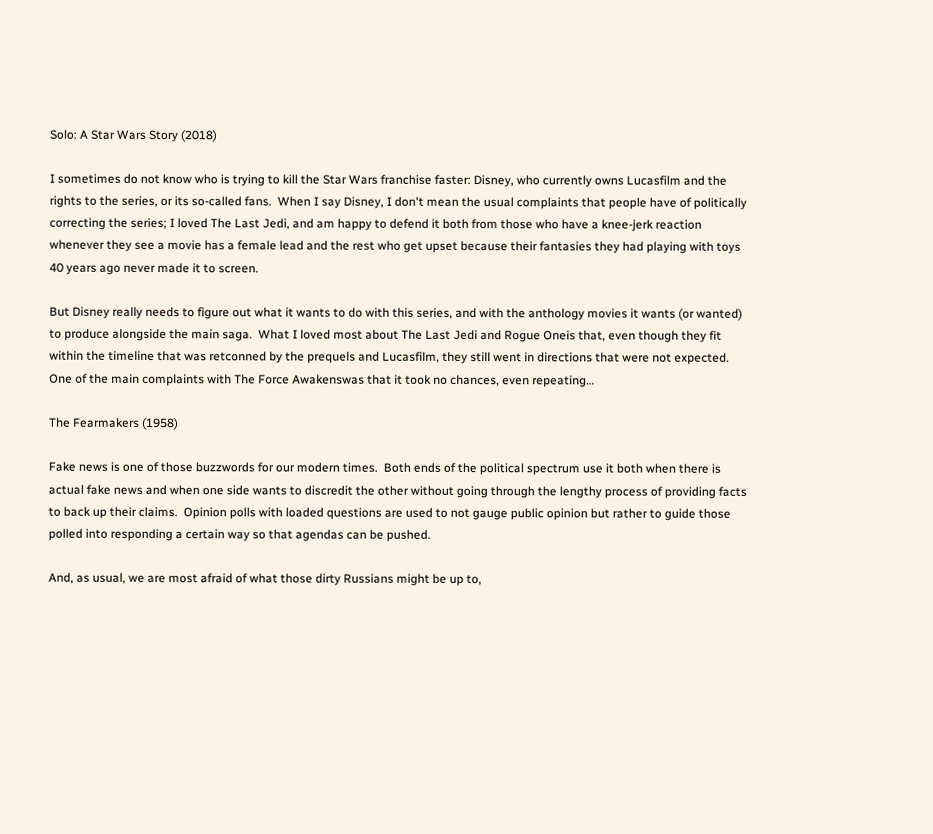Solo: A Star Wars Story (2018)

I sometimes do not know who is trying to kill the Star Wars franchise faster: Disney, who currently owns Lucasfilm and the rights to the series, or its so-called fans.  When I say Disney, I don't mean the usual complaints that people have of politically correcting the series; I loved The Last Jedi, and am happy to defend it both from those who have a knee-jerk reaction whenever they see a movie has a female lead and the rest who get upset because their fantasies they had playing with toys 40 years ago never made it to screen.

But Disney really needs to figure out what it wants to do with this series, and with the anthology movies it wants (or wanted) to produce alongside the main saga.  What I loved most about The Last Jedi and Rogue Oneis that, even though they fit within the timeline that was retconned by the prequels and Lucasfilm, they still went in directions that were not expected.  One of the main complaints with The Force Awakenswas that it took no chances, even repeating…

The Fearmakers (1958)

Fake news is one of those buzzwords for our modern times.  Both ends of the political spectrum use it both when there is actual fake news and when one side wants to discredit the other without going through the lengthy process of providing facts to back up their claims.  Opinion polls with loaded questions are used to not gauge public opinion but rather to guide those polled into responding a certain way so that agendas can be pushed.

And, as usual, we are most afraid of what those dirty Russians might be up to,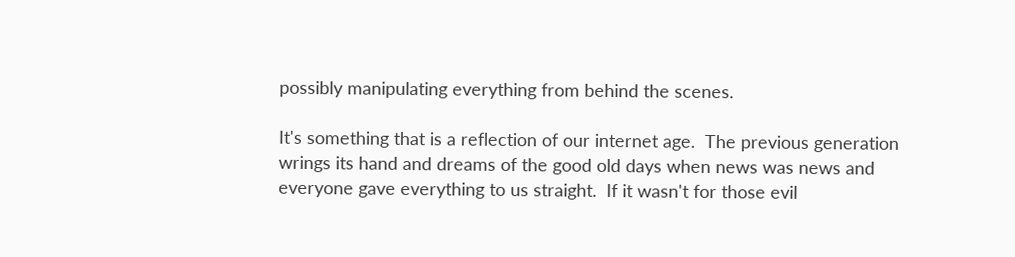possibly manipulating everything from behind the scenes.

It's something that is a reflection of our internet age.  The previous generation wrings its hand and dreams of the good old days when news was news and everyone gave everything to us straight.  If it wasn't for those evil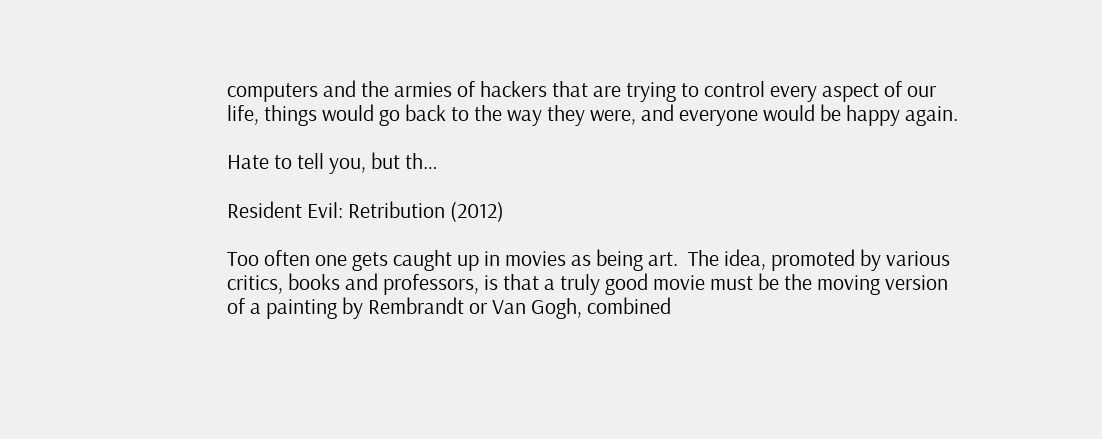computers and the armies of hackers that are trying to control every aspect of our life, things would go back to the way they were, and everyone would be happy again.

Hate to tell you, but th…

Resident Evil: Retribution (2012)

Too often one gets caught up in movies as being art.  The idea, promoted by various critics, books and professors, is that a truly good movie must be the moving version of a painting by Rembrandt or Van Gogh, combined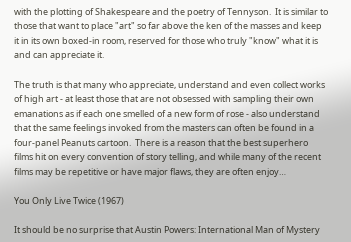with the plotting of Shakespeare and the poetry of Tennyson.  It is similar to those that want to place "art" so far above the ken of the masses and keep it in its own boxed-in room, reserved for those who truly "know" what it is and can appreciate it.

The truth is that many who appreciate, understand and even collect works of high art - at least those that are not obsessed with sampling their own emanations as if each one smelled of a new form of rose - also understand that the same feelings invoked from the masters can often be found in a four-panel Peanuts cartoon.  There is a reason that the best superhero films hit on every convention of story telling, and while many of the recent films may be repetitive or have major flaws, they are often enjoy…

You Only Live Twice (1967)

It should be no surprise that Austin Powers: International Man of Mystery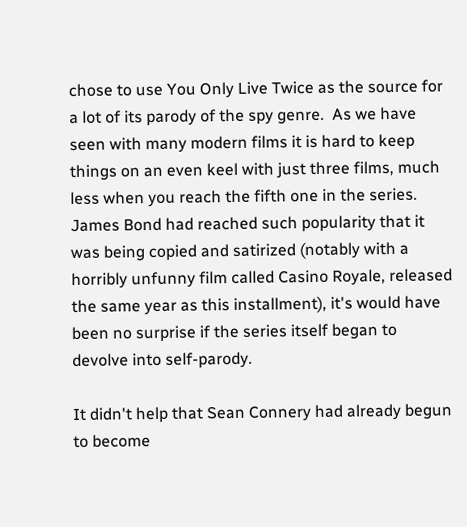chose to use You Only Live Twice as the source for a lot of its parody of the spy genre.  As we have seen with many modern films it is hard to keep things on an even keel with just three films, much less when you reach the fifth one in the series.  James Bond had reached such popularity that it was being copied and satirized (notably with a horribly unfunny film called Casino Royale, released the same year as this installment), it's would have been no surprise if the series itself began to devolve into self-parody.

It didn't help that Sean Connery had already begun to become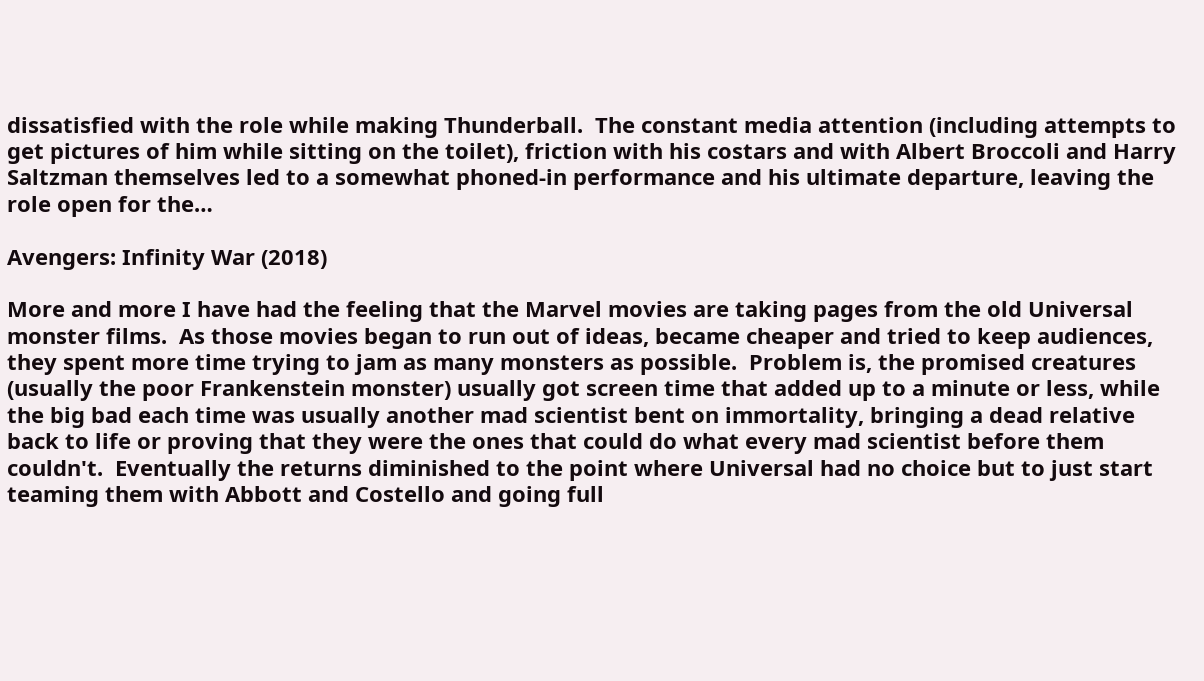dissatisfied with the role while making Thunderball.  The constant media attention (including attempts to get pictures of him while sitting on the toilet), friction with his costars and with Albert Broccoli and Harry Saltzman themselves led to a somewhat phoned-in performance and his ultimate departure, leaving the role open for the…

Avengers: Infinity War (2018)

More and more I have had the feeling that the Marvel movies are taking pages from the old Universal monster films.  As those movies began to run out of ideas, became cheaper and tried to keep audiences, they spent more time trying to jam as many monsters as possible.  Problem is, the promised creatures (usually the poor Frankenstein monster) usually got screen time that added up to a minute or less, while the big bad each time was usually another mad scientist bent on immortality, bringing a dead relative back to life or proving that they were the ones that could do what every mad scientist before them couldn't.  Eventually the returns diminished to the point where Universal had no choice but to just start teaming them with Abbott and Costello and going full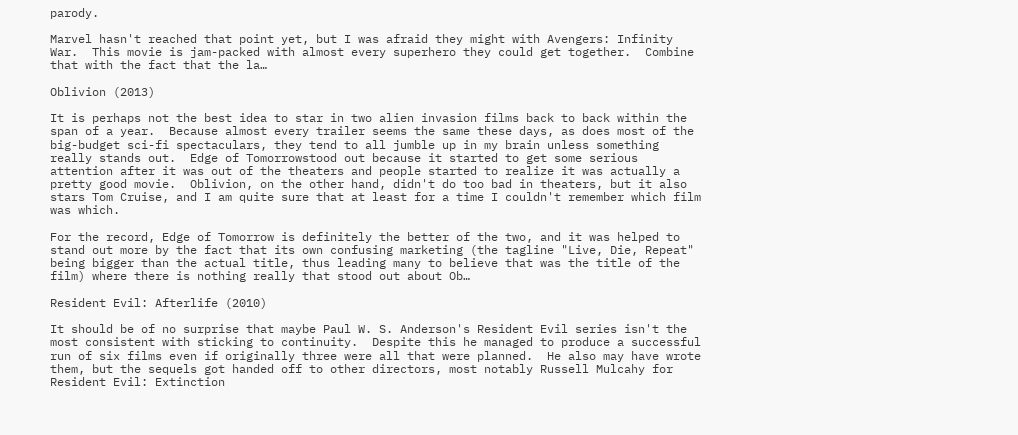parody.

Marvel hasn't reached that point yet, but I was afraid they might with Avengers: Infinity War.  This movie is jam-packed with almost every superhero they could get together.  Combine that with the fact that the la…

Oblivion (2013)

It is perhaps not the best idea to star in two alien invasion films back to back within the span of a year.  Because almost every trailer seems the same these days, as does most of the big-budget sci-fi spectaculars, they tend to all jumble up in my brain unless something really stands out.  Edge of Tomorrowstood out because it started to get some serious attention after it was out of the theaters and people started to realize it was actually a pretty good movie.  Oblivion, on the other hand, didn't do too bad in theaters, but it also stars Tom Cruise, and I am quite sure that at least for a time I couldn't remember which film was which.

For the record, Edge of Tomorrow is definitely the better of the two, and it was helped to stand out more by the fact that its own confusing marketing (the tagline "Live, Die, Repeat" being bigger than the actual title, thus leading many to believe that was the title of the film) where there is nothing really that stood out about Ob…

Resident Evil: Afterlife (2010)

It should be of no surprise that maybe Paul W. S. Anderson's Resident Evil series isn't the most consistent with sticking to continuity.  Despite this he managed to produce a successful run of six films even if originally three were all that were planned.  He also may have wrote them, but the sequels got handed off to other directors, most notably Russell Mulcahy for Resident Evil: Extinction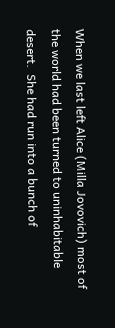When we last left Alice (Milla Jovovich) most of the world had been turned to uninhabitable desert.  She had run into a bunch of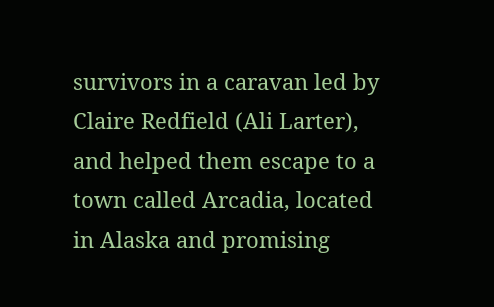survivors in a caravan led by Claire Redfield (Ali Larter), and helped them escape to a town called Arcadia, located in Alaska and promising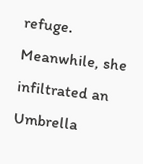refuge.  Meanwhile, she infiltrated an Umbrella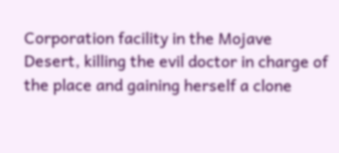Corporation facility in the Mojave Desert, killing the evil doctor in charge of the place and gaining herself a clone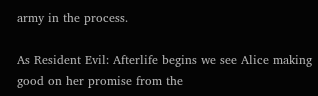army in the process.

As Resident Evil: Afterlife begins we see Alice making good on her promise from the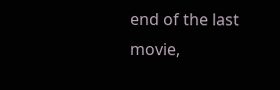end of the last movie,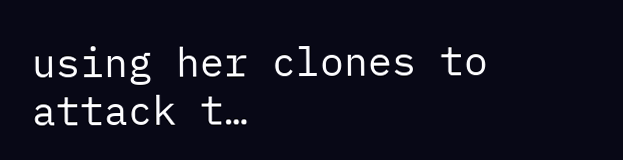using her clones to attack t…